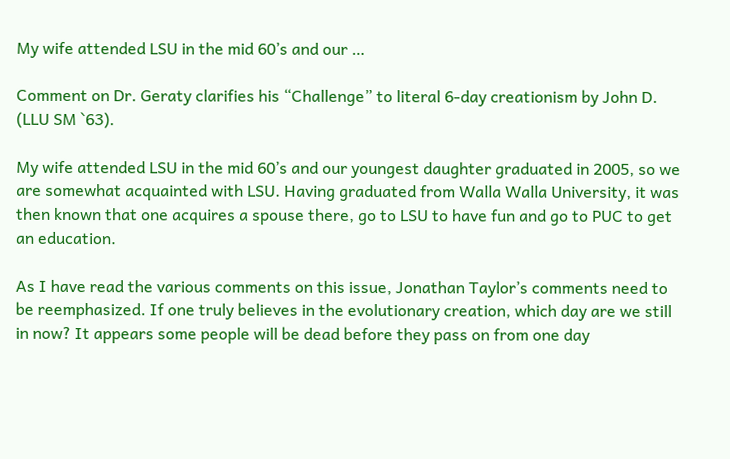My wife attended LSU in the mid 60’s and our …

Comment on Dr. Geraty clarifies his “Challenge” to literal 6-day creationism by John D. (LLU SM `63).

My wife attended LSU in the mid 60’s and our youngest daughter graduated in 2005, so we are somewhat acquainted with LSU. Having graduated from Walla Walla University, it was then known that one acquires a spouse there, go to LSU to have fun and go to PUC to get an education.

As I have read the various comments on this issue, Jonathan Taylor’s comments need to be reemphasized. If one truly believes in the evolutionary creation, which day are we still in now? It appears some people will be dead before they pass on from one day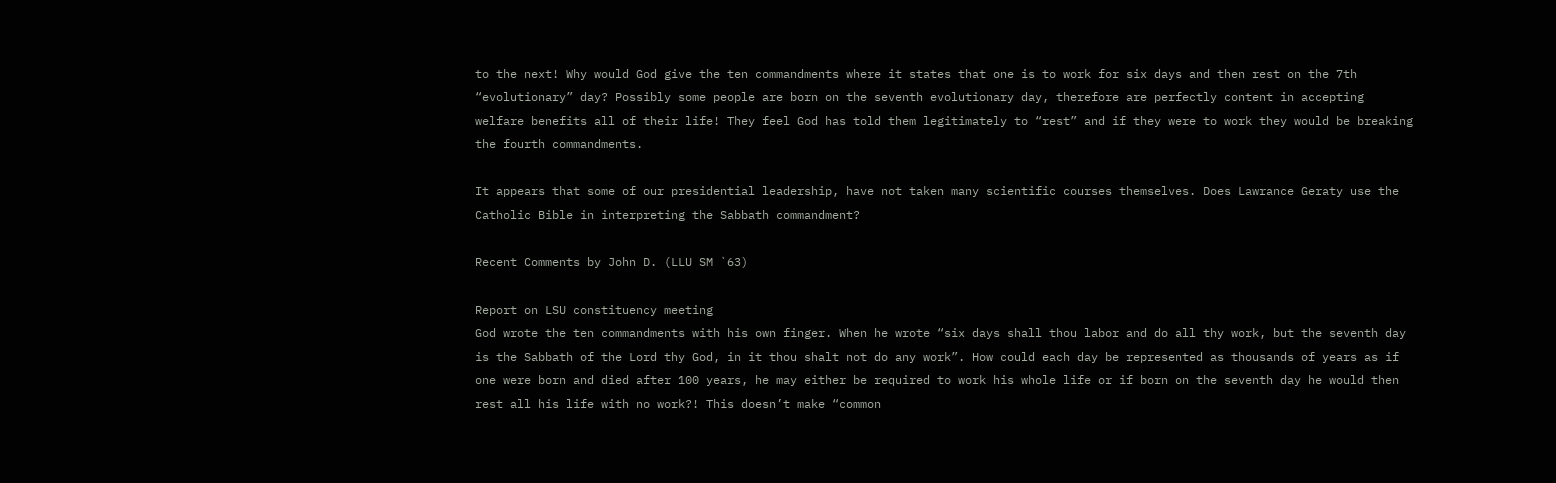to the next! Why would God give the ten commandments where it states that one is to work for six days and then rest on the 7th “evolutionary” day? Possibly some people are born on the seventh evolutionary day, therefore are perfectly content in accepting welfare benefits all of their life! They feel God has told them legitimately to “rest” and if they were to work they would be breaking the fourth commandments.

It appears that some of our presidential leadership, have not taken many scientific courses themselves. Does Lawrance Geraty use the Catholic Bible in interpreting the Sabbath commandment?

Recent Comments by John D. (LLU SM `63)

Report on LSU constituency meeting
God wrote the ten commandments with his own finger. When he wrote “six days shall thou labor and do all thy work, but the seventh day is the Sabbath of the Lord thy God, in it thou shalt not do any work”. How could each day be represented as thousands of years as if one were born and died after 100 years, he may either be required to work his whole life or if born on the seventh day he would then rest all his life with no work?! This doesn’t make “common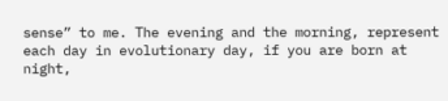sense” to me. The evening and the morning, represent each day in evolutionary day, if you are born at night,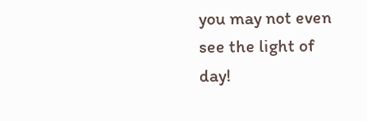you may not even see the light of day!